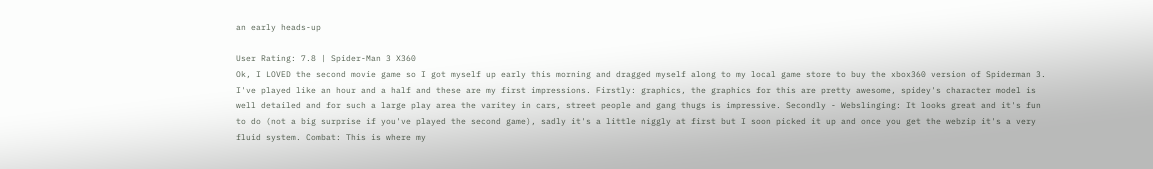an early heads-up

User Rating: 7.8 | Spider-Man 3 X360
Ok, I LOVED the second movie game so I got myself up early this morning and dragged myself along to my local game store to buy the xbox360 version of Spiderman 3. I've played like an hour and a half and these are my first impressions. Firstly: graphics, the graphics for this are pretty awesome, spidey's character model is well detailed and for such a large play area the varitey in cars, street people and gang thugs is impressive. Secondly - Webslinging: It looks great and it's fun to do (not a big surprise if you've played the second game), sadly it's a little niggly at first but I soon picked it up and once you get the webzip it's a very fluid system. Combat: This is where my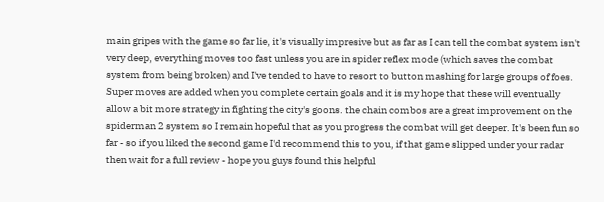main gripes with the game so far lie, it's visually impresive but as far as I can tell the combat system isn't very deep, everything moves too fast unless you are in spider reflex mode (which saves the combat system from being broken) and I've tended to have to resort to button mashing for large groups of foes. Super moves are added when you complete certain goals and it is my hope that these will eventually allow a bit more strategy in fighting the city's goons. the chain combos are a great improvement on the spiderman 2 system so I remain hopeful that as you progress the combat will get deeper. It's been fun so far - so if you liked the second game I'd recommend this to you, if that game slipped under your radar then wait for a full review - hope you guys found this helpful